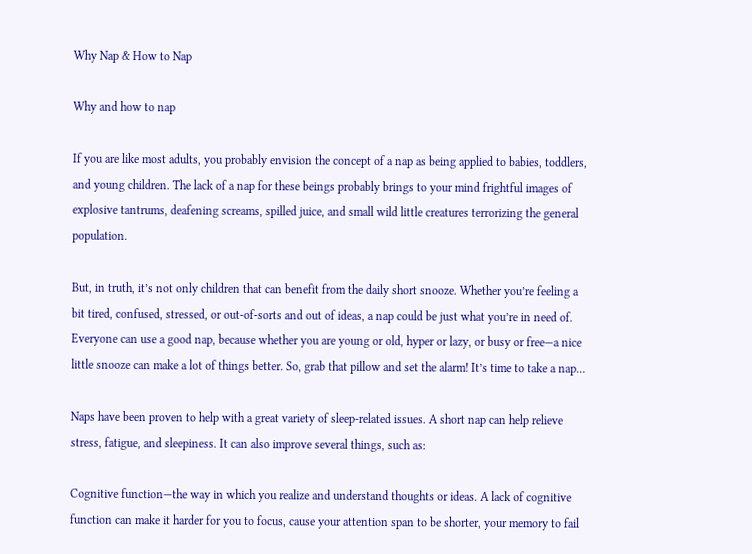Why Nap & How to Nap

Why and how to nap

If you are like most adults, you probably envision the concept of a nap as being applied to babies, toddlers, and young children. The lack of a nap for these beings probably brings to your mind frightful images of explosive tantrums, deafening screams, spilled juice, and small wild little creatures terrorizing the general population.

But, in truth, it’s not only children that can benefit from the daily short snooze. Whether you’re feeling a bit tired, confused, stressed, or out-of-sorts and out of ideas, a nap could be just what you’re in need of. Everyone can use a good nap, because whether you are young or old, hyper or lazy, or busy or free—a nice little snooze can make a lot of things better. So, grab that pillow and set the alarm! It’s time to take a nap…

Naps have been proven to help with a great variety of sleep-related issues. A short nap can help relieve stress, fatigue, and sleepiness. It can also improve several things, such as:

Cognitive function—the way in which you realize and understand thoughts or ideas. A lack of cognitive function can make it harder for you to focus, cause your attention span to be shorter, your memory to fail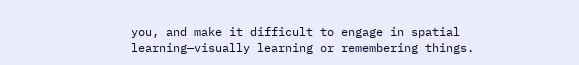you, and make it difficult to engage in spatial learning—visually learning or remembering things.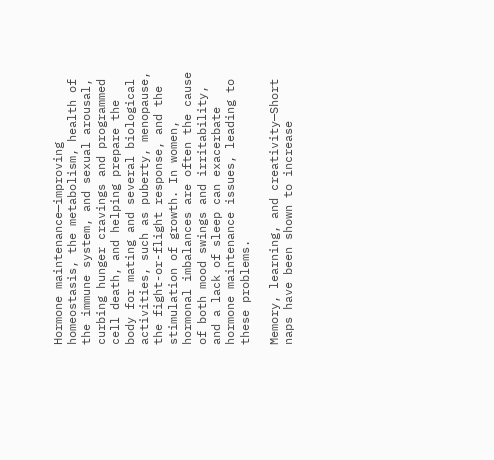Hormone maintenance—improving homeostasis, the metabolism, health of the immune system, and sexual arousal, curbing hunger cravings and programmed cell death, and helping prepare the body for mating and several biological activities, such as puberty, menopause, the fight-or-flight response, and the stimulation of growth. In women, hormonal imbalances are often the cause of both mood swings and irritability, and a lack of sleep can exacerbate hormone maintenance issues, leading to these problems.

Memory, learning, and creativity—Short naps have been shown to increase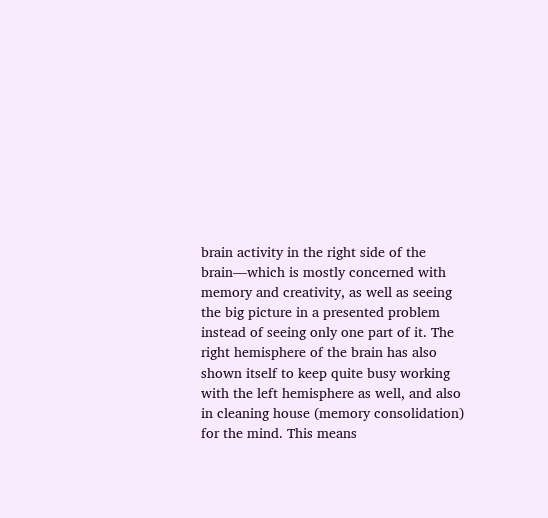brain activity in the right side of the brain—which is mostly concerned with memory and creativity, as well as seeing the big picture in a presented problem instead of seeing only one part of it. The right hemisphere of the brain has also shown itself to keep quite busy working with the left hemisphere as well, and also in cleaning house (memory consolidation) for the mind. This means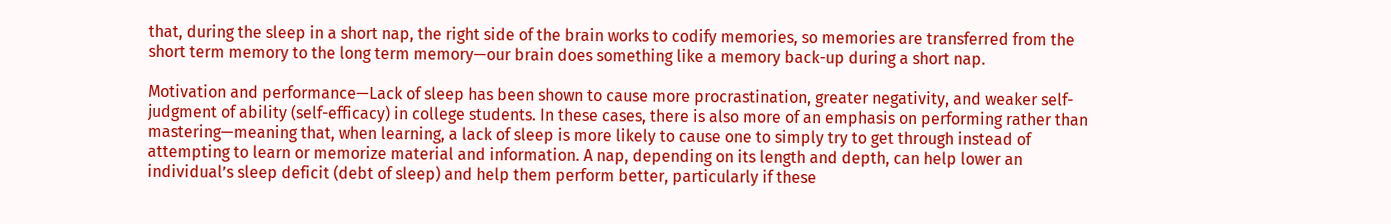that, during the sleep in a short nap, the right side of the brain works to codify memories, so memories are transferred from the short term memory to the long term memory—our brain does something like a memory back-up during a short nap.

Motivation and performance—Lack of sleep has been shown to cause more procrastination, greater negativity, and weaker self-judgment of ability (self-efficacy) in college students. In these cases, there is also more of an emphasis on performing rather than mastering—meaning that, when learning, a lack of sleep is more likely to cause one to simply try to get through instead of attempting to learn or memorize material and information. A nap, depending on its length and depth, can help lower an individual’s sleep deficit (debt of sleep) and help them perform better, particularly if these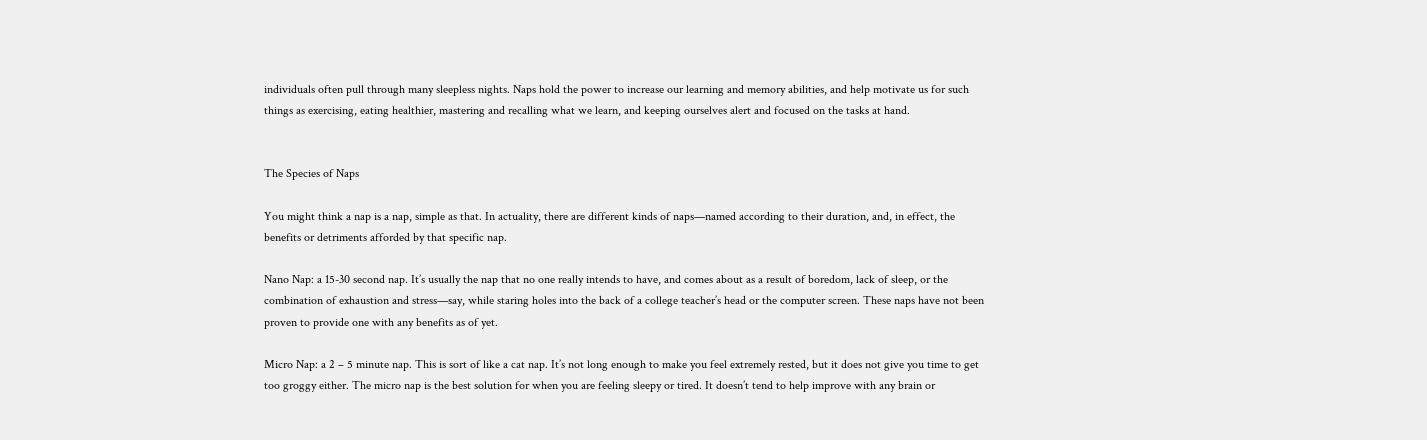individuals often pull through many sleepless nights. Naps hold the power to increase our learning and memory abilities, and help motivate us for such things as exercising, eating healthier, mastering and recalling what we learn, and keeping ourselves alert and focused on the tasks at hand.


The Species of Naps

You might think a nap is a nap, simple as that. In actuality, there are different kinds of naps—named according to their duration, and, in effect, the benefits or detriments afforded by that specific nap.

Nano Nap: a 15-30 second nap. It’s usually the nap that no one really intends to have, and comes about as a result of boredom, lack of sleep, or the combination of exhaustion and stress—say, while staring holes into the back of a college teacher’s head or the computer screen. These naps have not been proven to provide one with any benefits as of yet.

Micro Nap: a 2 – 5 minute nap. This is sort of like a cat nap. It’s not long enough to make you feel extremely rested, but it does not give you time to get too groggy either. The micro nap is the best solution for when you are feeling sleepy or tired. It doesn’t tend to help improve with any brain or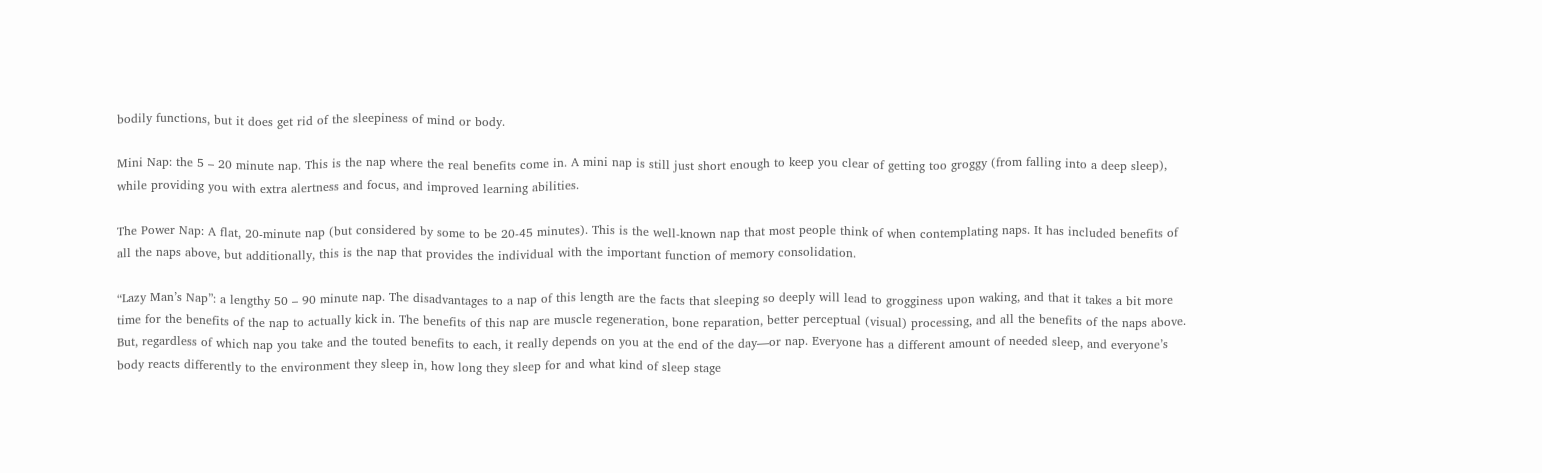bodily functions, but it does get rid of the sleepiness of mind or body.

Mini Nap: the 5 – 20 minute nap. This is the nap where the real benefits come in. A mini nap is still just short enough to keep you clear of getting too groggy (from falling into a deep sleep), while providing you with extra alertness and focus, and improved learning abilities.

The Power Nap: A flat, 20-minute nap (but considered by some to be 20-45 minutes). This is the well-known nap that most people think of when contemplating naps. It has included benefits of all the naps above, but additionally, this is the nap that provides the individual with the important function of memory consolidation.

“Lazy Man’s Nap”: a lengthy 50 – 90 minute nap. The disadvantages to a nap of this length are the facts that sleeping so deeply will lead to grogginess upon waking, and that it takes a bit more time for the benefits of the nap to actually kick in. The benefits of this nap are muscle regeneration, bone reparation, better perceptual (visual) processing, and all the benefits of the naps above. But, regardless of which nap you take and the touted benefits to each, it really depends on you at the end of the day—or nap. Everyone has a different amount of needed sleep, and everyone’s body reacts differently to the environment they sleep in, how long they sleep for and what kind of sleep stage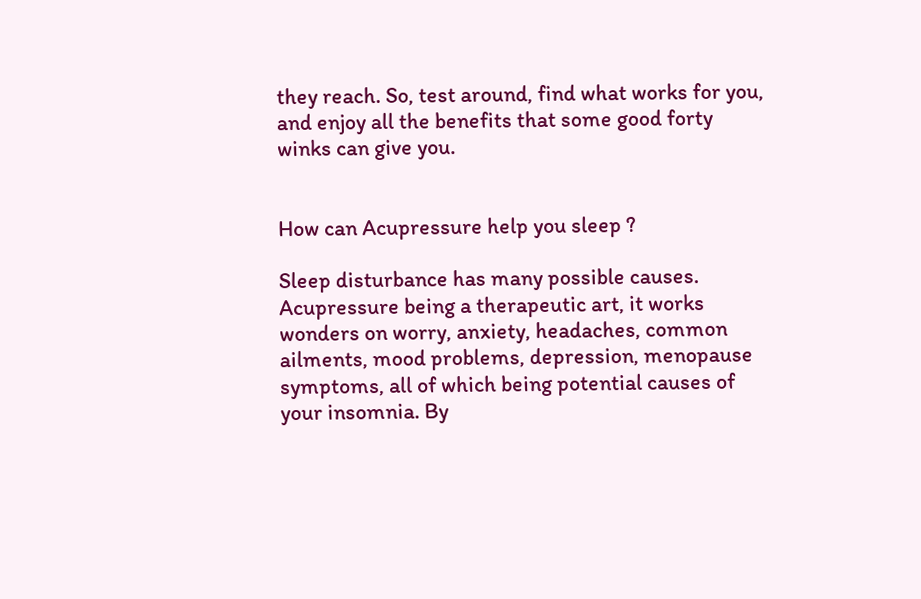they reach. So, test around, find what works for you, and enjoy all the benefits that some good forty winks can give you.


How can Acupressure help you sleep ?

Sleep disturbance has many possible causes. Acupressure being a therapeutic art, it works wonders on worry, anxiety, headaches, common ailments, mood problems, depression, menopause symptoms, all of which being potential causes of your insomnia. By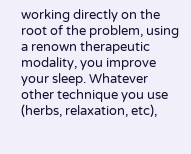working directly on the root of the problem, using a renown therapeutic modality, you improve your sleep. Whatever other technique you use (herbs, relaxation, etc),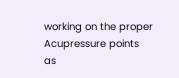working on the proper Acupressure points as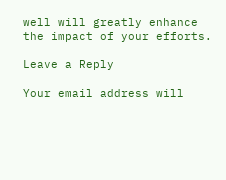well will greatly enhance the impact of your efforts.

Leave a Reply

Your email address will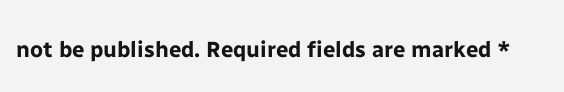not be published. Required fields are marked *